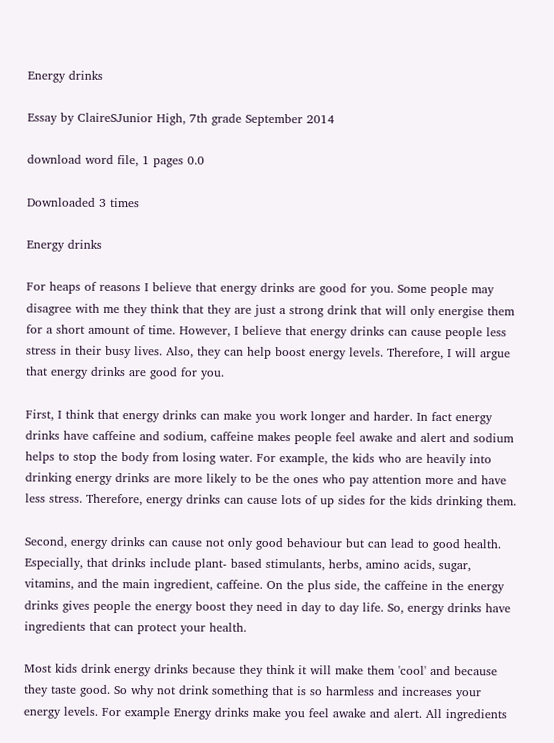Energy drinks

Essay by ClaireSJunior High, 7th grade September 2014

download word file, 1 pages 0.0

Downloaded 3 times

Energy drinks

For heaps of reasons I believe that energy drinks are good for you. Some people may disagree with me they think that they are just a strong drink that will only energise them for a short amount of time. However, I believe that energy drinks can cause people less stress in their busy lives. Also, they can help boost energy levels. Therefore, I will argue that energy drinks are good for you.

First, I think that energy drinks can make you work longer and harder. In fact energy drinks have caffeine and sodium, caffeine makes people feel awake and alert and sodium helps to stop the body from losing water. For example, the kids who are heavily into drinking energy drinks are more likely to be the ones who pay attention more and have less stress. Therefore, energy drinks can cause lots of up sides for the kids drinking them.

Second, energy drinks can cause not only good behaviour but can lead to good health. Especially, that drinks include plant- based stimulants, herbs, amino acids, sugar, vitamins, and the main ingredient, caffeine. On the plus side, the caffeine in the energy drinks gives people the energy boost they need in day to day life. So, energy drinks have ingredients that can protect your health.

Most kids drink energy drinks because they think it will make them 'cool' and because they taste good. So why not drink something that is so harmless and increases your energy levels. For example Energy drinks make you feel awake and alert. All ingredients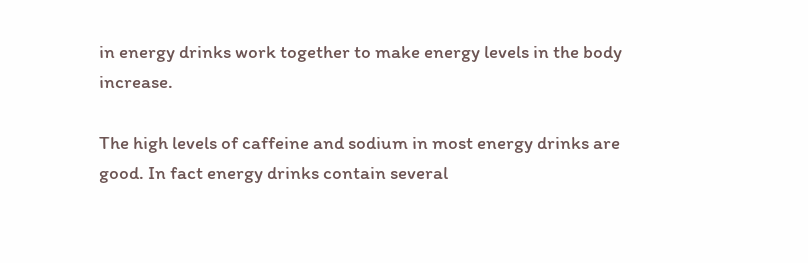in energy drinks work together to make energy levels in the body increase.

The high levels of caffeine and sodium in most energy drinks are good. In fact energy drinks contain several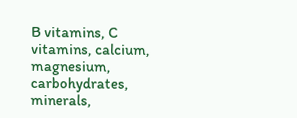B vitamins, C vitamins, calcium, magnesium, carbohydrates, minerals,